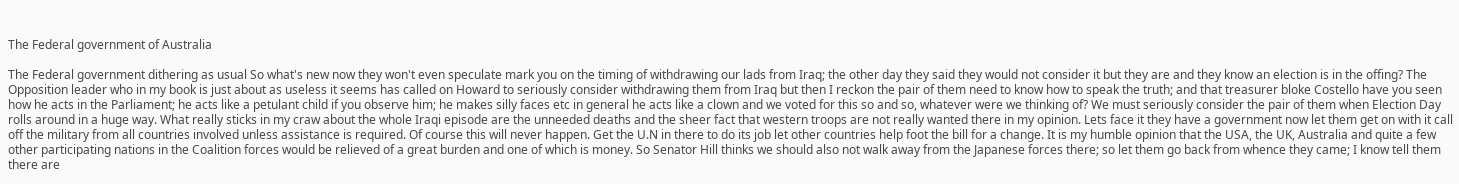The Federal government of Australia

The Federal government dithering as usual So what's new now they won't even speculate mark you on the timing of withdrawing our lads from Iraq; the other day they said they would not consider it but they are and they know an election is in the offing? The Opposition leader who in my book is just about as useless it seems has called on Howard to seriously consider withdrawing them from Iraq but then I reckon the pair of them need to know how to speak the truth; and that treasurer bloke Costello have you seen how he acts in the Parliament; he acts like a petulant child if you observe him; he makes silly faces etc in general he acts like a clown and we voted for this so and so, whatever were we thinking of? We must seriously consider the pair of them when Election Day rolls around in a huge way. What really sticks in my craw about the whole Iraqi episode are the unneeded deaths and the sheer fact that western troops are not really wanted there in my opinion. Lets face it they have a government now let them get on with it call off the military from all countries involved unless assistance is required. Of course this will never happen. Get the U.N in there to do its job let other countries help foot the bill for a change. It is my humble opinion that the USA, the UK, Australia and quite a few other participating nations in the Coalition forces would be relieved of a great burden and one of which is money. So Senator Hill thinks we should also not walk away from the Japanese forces there; so let them go back from whence they came; I know tell them there are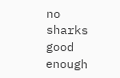no sharks good enough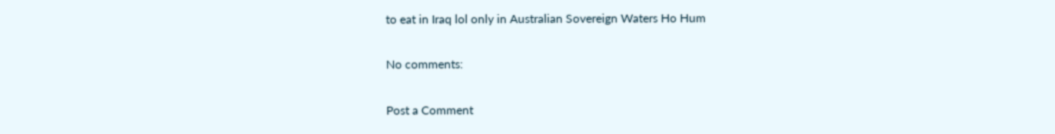to eat in Iraq lol only in Australian Sovereign Waters Ho Hum

No comments:

Post a Comment